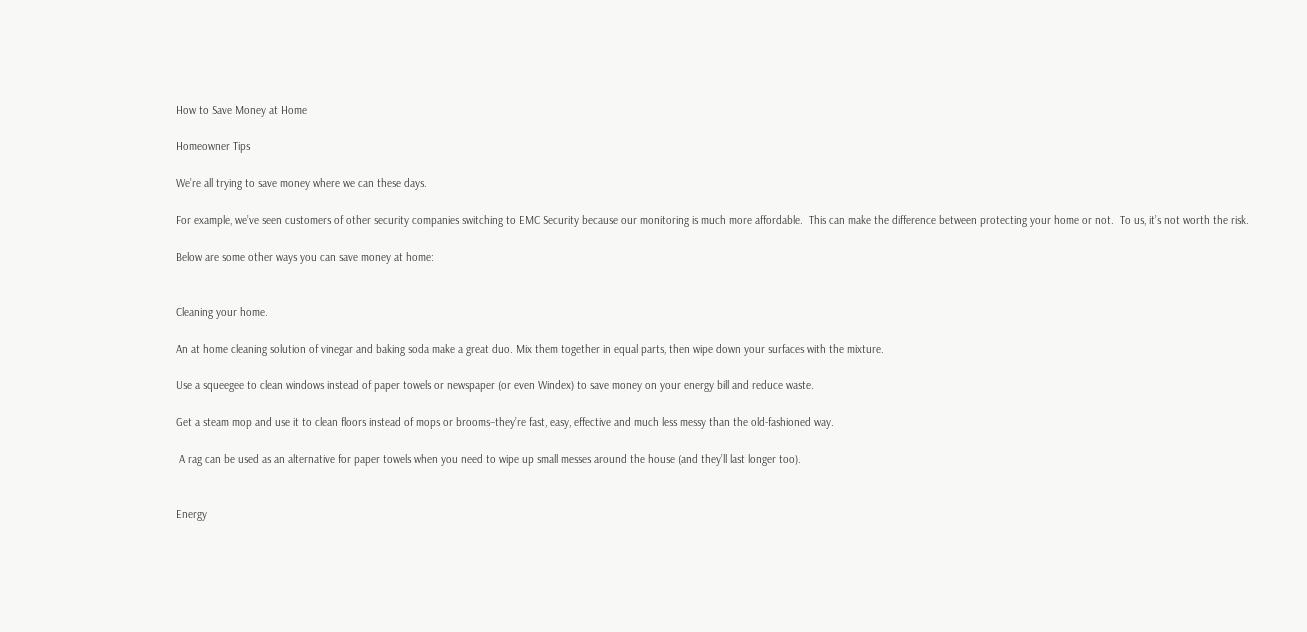How to Save Money at Home

Homeowner Tips

We’re all trying to save money where we can these days.

For example, we’ve seen customers of other security companies switching to EMC Security because our monitoring is much more affordable.  This can make the difference between protecting your home or not.  To us, it’s not worth the risk.

Below are some other ways you can save money at home:


Cleaning your home.

An at home cleaning solution of vinegar and baking soda make a great duo. Mix them together in equal parts, then wipe down your surfaces with the mixture.

Use a squeegee to clean windows instead of paper towels or newspaper (or even Windex) to save money on your energy bill and reduce waste.

Get a steam mop and use it to clean floors instead of mops or brooms–they’re fast, easy, effective and much less messy than the old-fashioned way.

 A rag can be used as an alternative for paper towels when you need to wipe up small messes around the house (and they’ll last longer too).


Energy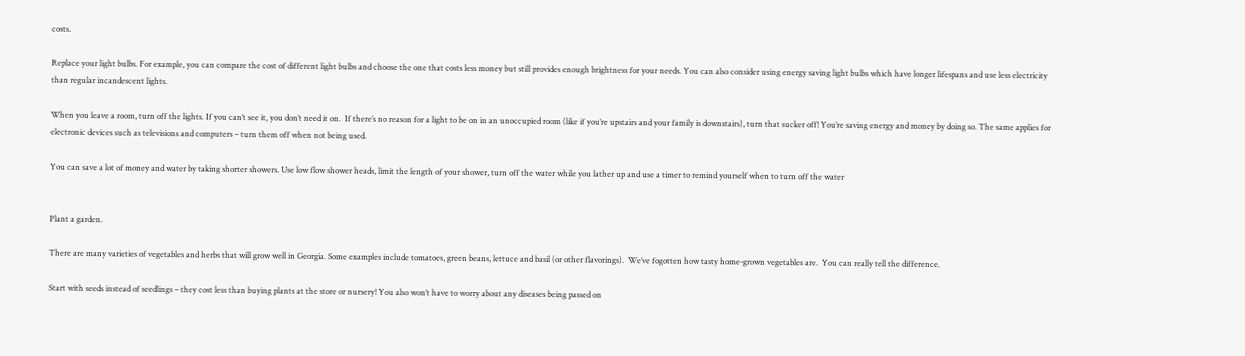costs.

Replace your light bulbs. For example, you can compare the cost of different light bulbs and choose the one that costs less money but still provides enough brightness for your needs. You can also consider using energy saving light bulbs which have longer lifespans and use less electricity than regular incandescent lights.

When you leave a room, turn off the lights. If you can’t see it, you don’t need it on.  If there’s no reason for a light to be on in an unoccupied room (like if you’re upstairs and your family is downstairs), turn that sucker off! You’re saving energy and money by doing so. The same applies for electronic devices such as televisions and computers – turn them off when not being used.

You can save a lot of money and water by taking shorter showers. Use low flow shower heads, limit the length of your shower, turn off the water while you lather up and use a timer to remind yourself when to turn off the water


Plant a garden.

There are many varieties of vegetables and herbs that will grow well in Georgia. Some examples include tomatoes, green beans, lettuce and basil (or other flavorings).  We’ve fogotten how tasty home-grown vegetables are.  You can really tell the difference.

Start with seeds instead of seedlings – they cost less than buying plants at the store or nursery! You also won’t have to worry about any diseases being passed on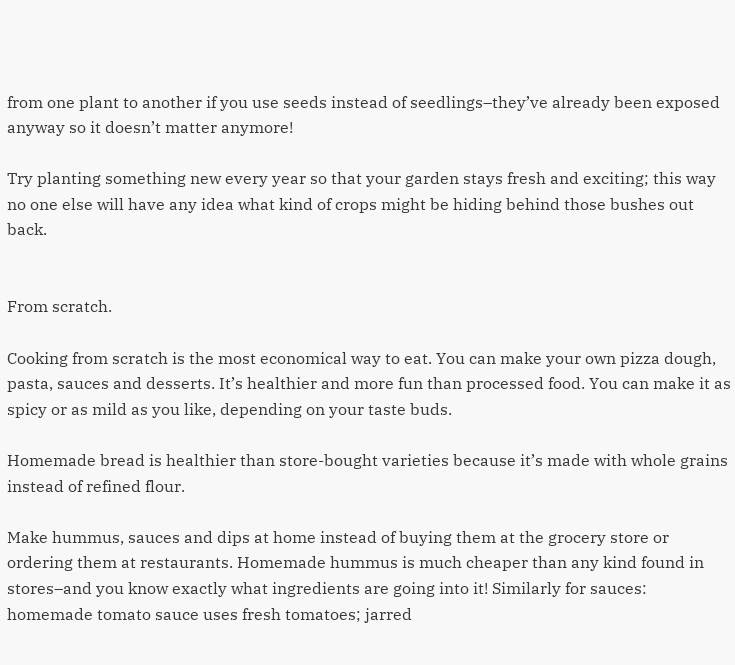from one plant to another if you use seeds instead of seedlings–they’ve already been exposed anyway so it doesn’t matter anymore!

Try planting something new every year so that your garden stays fresh and exciting; this way no one else will have any idea what kind of crops might be hiding behind those bushes out back.


From scratch.

Cooking from scratch is the most economical way to eat. You can make your own pizza dough, pasta, sauces and desserts. It’s healthier and more fun than processed food. You can make it as spicy or as mild as you like, depending on your taste buds.

Homemade bread is healthier than store-bought varieties because it’s made with whole grains instead of refined flour.

Make hummus, sauces and dips at home instead of buying them at the grocery store or ordering them at restaurants. Homemade hummus is much cheaper than any kind found in stores–and you know exactly what ingredients are going into it! Similarly for sauces: homemade tomato sauce uses fresh tomatoes; jarred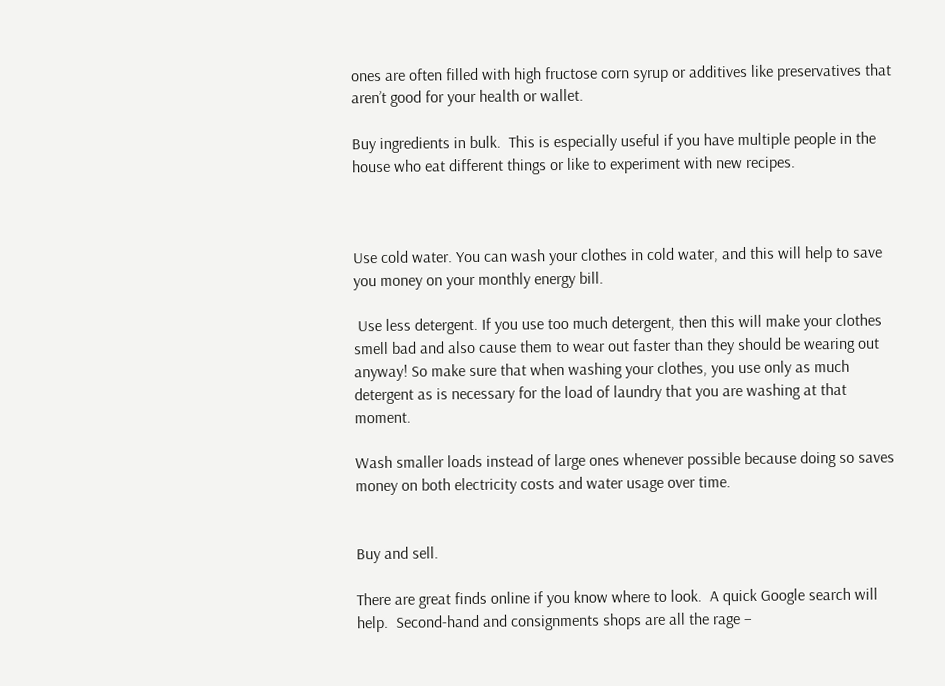ones are often filled with high fructose corn syrup or additives like preservatives that aren’t good for your health or wallet.

Buy ingredients in bulk.  This is especially useful if you have multiple people in the house who eat different things or like to experiment with new recipes.



Use cold water. You can wash your clothes in cold water, and this will help to save you money on your monthly energy bill.

 Use less detergent. If you use too much detergent, then this will make your clothes smell bad and also cause them to wear out faster than they should be wearing out anyway! So make sure that when washing your clothes, you use only as much detergent as is necessary for the load of laundry that you are washing at that moment.

Wash smaller loads instead of large ones whenever possible because doing so saves money on both electricity costs and water usage over time.


Buy and sell.

There are great finds online if you know where to look.  A quick Google search will help.  Second-hand and consignments shops are all the rage –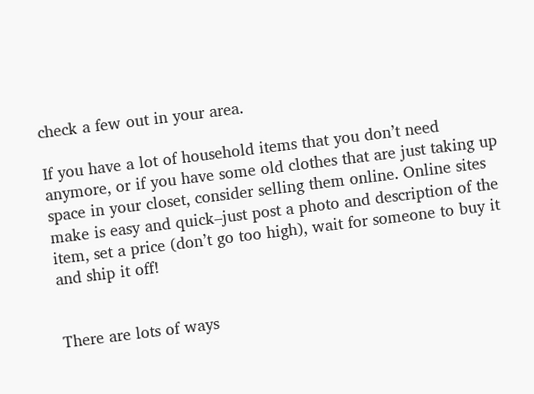check a few out in your area.

If you have a lot of household items that you don’t need anymore, or if you have some old clothes that are just taking up space in your closet, consider selling them online. Online sites make is easy and quick–just post a photo and description of the item, set a price (don’t go too high), wait for someone to buy it and ship it off!


There are lots of ways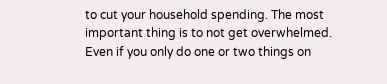to cut your household spending. The most important thing is to not get overwhelmed. Even if you only do one or two things on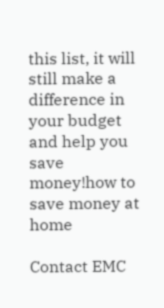this list, it will still make a difference in your budget and help you save money!how to save money at home

Contact EMC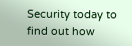Security today to find out how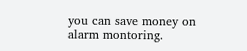you can save money on alarm montoring.